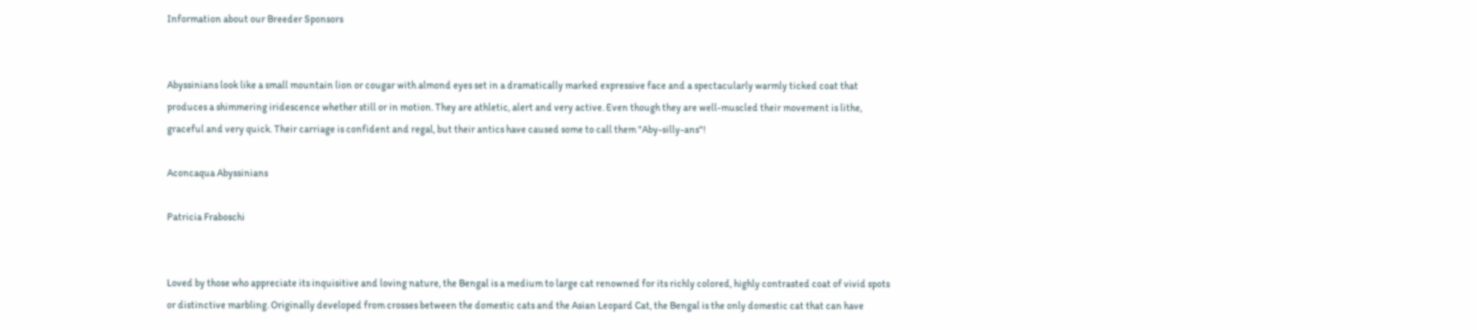Information about our Breeder Sponsors


Abyssinians look like a small mountain lion or cougar with almond eyes set in a dramatically marked expressive face and a spectacularly warmly ticked coat that produces a shimmering iridescence whether still or in motion. They are athletic, alert and very active. Even though they are well-muscled their movement is lithe, graceful and very quick. Their carriage is confident and regal, but their antics have caused some to call them "Aby-silly-ans"!

Aconcaqua Abyssinians

Patricia Fraboschi


Loved by those who appreciate its inquisitive and loving nature, the Bengal is a medium to large cat renowned for its richly colored, highly contrasted coat of vivid spots or distinctive marbling. Originally developed from crosses between the domestic cats and the Asian Leopard Cat, the Bengal is the only domestic cat that can have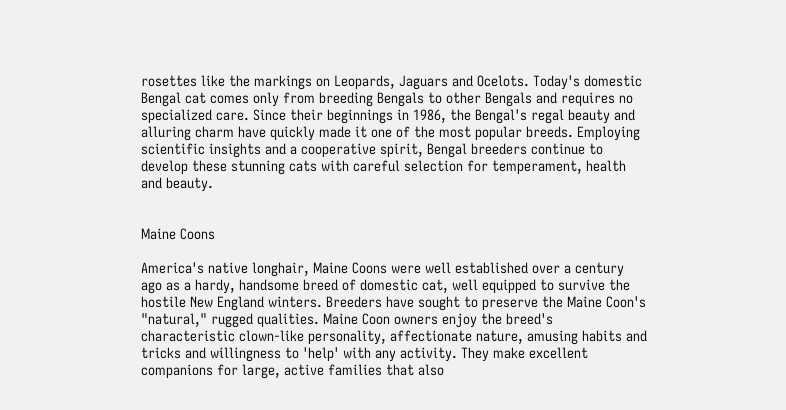rosettes like the markings on Leopards, Jaguars and Ocelots. Today's domestic Bengal cat comes only from breeding Bengals to other Bengals and requires no specialized care. Since their beginnings in 1986, the Bengal's regal beauty and alluring charm have quickly made it one of the most popular breeds. Employing scientific insights and a cooperative spirit, Bengal breeders continue to develop these stunning cats with careful selection for temperament, health and beauty.


Maine Coons

America's native longhair, Maine Coons were well established over a century ago as a hardy, handsome breed of domestic cat, well equipped to survive the hostile New England winters. Breeders have sought to preserve the Maine Coon's "natural," rugged qualities. Maine Coon owners enjoy the breed's characteristic clown-like personality, affectionate nature, amusing habits and tricks and willingness to 'help' with any activity. They make excellent companions for large, active families that also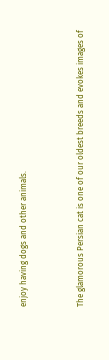enjoy having dogs and other animals.


The glamorous Persian cat is one of our oldest breeds and evokes images of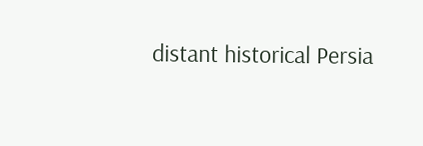distant historical Persia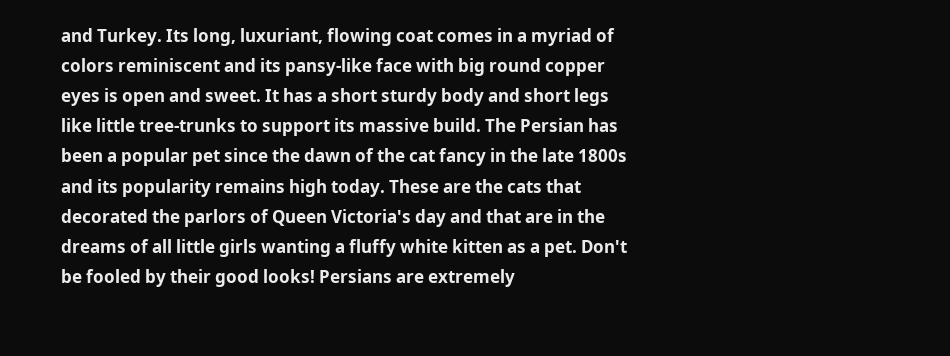and Turkey. Its long, luxuriant, flowing coat comes in a myriad of colors reminiscent and its pansy-like face with big round copper eyes is open and sweet. It has a short sturdy body and short legs like little tree-trunks to support its massive build. The Persian has been a popular pet since the dawn of the cat fancy in the late 1800s and its popularity remains high today. These are the cats that decorated the parlors of Queen Victoria's day and that are in the dreams of all little girls wanting a fluffy white kitten as a pet. Don't be fooled by their good looks! Persians are extremely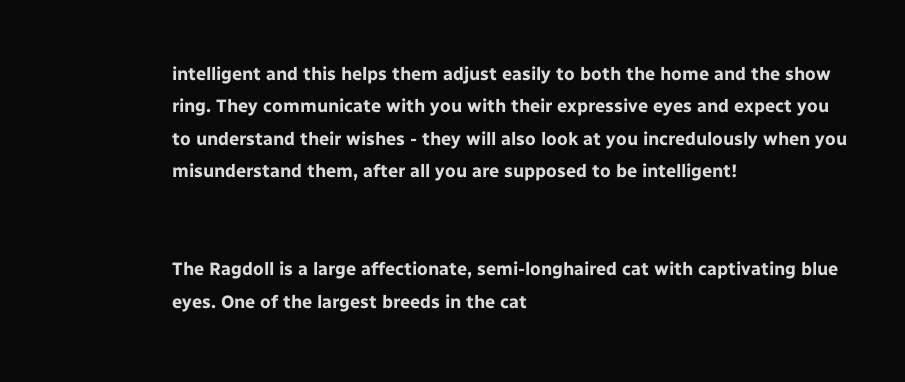intelligent and this helps them adjust easily to both the home and the show ring. They communicate with you with their expressive eyes and expect you to understand their wishes - they will also look at you incredulously when you misunderstand them, after all you are supposed to be intelligent!


The Ragdoll is a large affectionate, semi-longhaired cat with captivating blue eyes. One of the largest breeds in the cat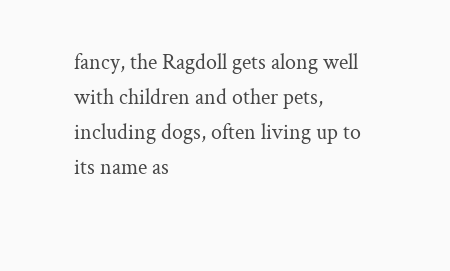fancy, the Ragdoll gets along well with children and other pets, including dogs, often living up to its name as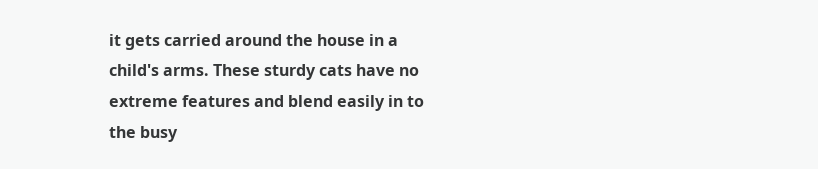it gets carried around the house in a child's arms. These sturdy cats have no extreme features and blend easily in to the busy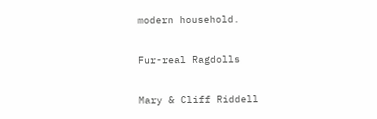modern household.

Fur-real Ragdolls

Mary & Cliff Riddell